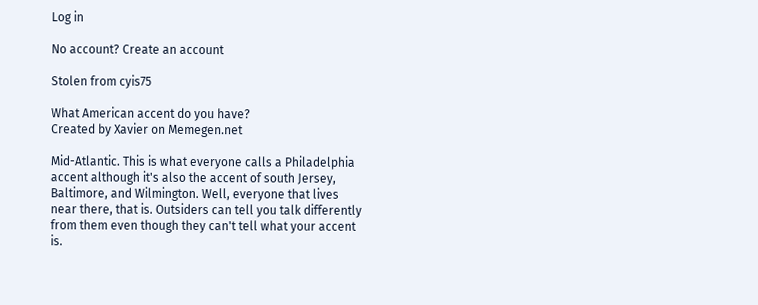Log in

No account? Create an account

Stolen from cyis75

What American accent do you have?
Created by Xavier on Memegen.net

Mid-Atlantic. This is what everyone calls a Philadelphia accent although it's also the accent of south Jersey, Baltimore, and Wilmington. Well, everyone that lives near there, that is. Outsiders can tell you talk differently from them even though they can't tell what your accent is.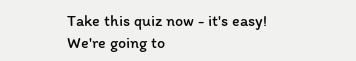Take this quiz now - it's easy!
We're going to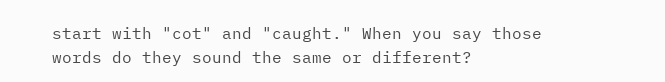start with "cot" and "caught." When you say those words do they sound the same or different?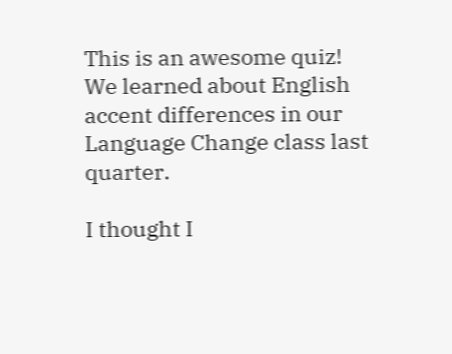This is an awesome quiz! We learned about English accent differences in our Language Change class last quarter.

I thought I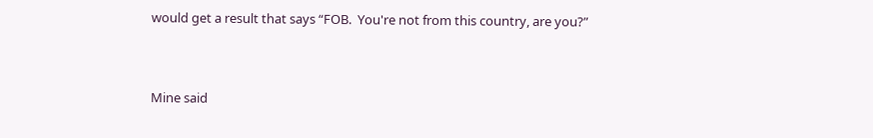would get a result that says “FOB.  You're not from this country, are you?”


Mine said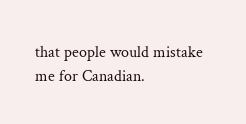that people would mistake me for Canadian.